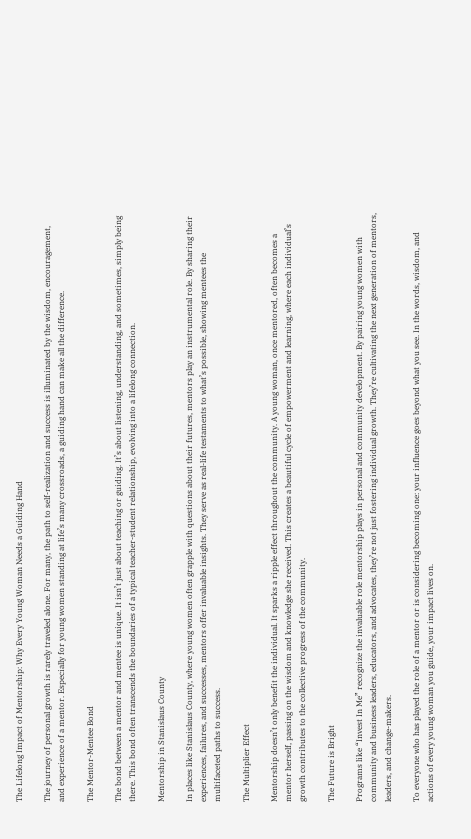The Lifelong Impact of Mentorship: Why Every Young Woman Needs a Guiding Hand

The journey of personal growth is rarely traveled alone. For many, the path to self-realization and success is illuminated by the wisdom, encouragement, and experience of a mentor. Especially for young women standing at life’s many crossroads, a guiding hand can make all the difference.

The Mentor-Mentee Bond

The bond between a mentor and mentee is unique. It isn’t just about teaching or guiding. It’s about listening, understanding, and sometimes, simply being there. This bond often transcends the boundaries of a typical teacher-student relationship, evolving into a lifelong connection.

Mentorship in Stanislaus County

In places like Stanislaus County, where young women often grapple with questions about their futures, mentors play an instrumental role. By sharing their experiences, failures, and successes, mentors offer invaluable insights. They serve as real-life testaments to what’s possible, showing mentees the multifaceted paths to success.

The Multiplier Effect

Mentorship doesn’t only benefit the individual. It sparks a ripple effect throughout the community. A young woman, once mentored, often becomes a mentor herself, passing on the wisdom and knowledge she received. This creates a beautiful cycle of empowerment and learning, where each individual’s growth contributes to the collective progress of the community.

The Future is Bright

Programs like “Invest In Me” recognize the invaluable role mentorship plays in personal and community development. By pairing young women with community and business leaders, educators, and advocates, they’re not just fostering individual growth. They’re cultivating the next generation of mentors, leaders, and change-makers.

To everyone who has played the role of a mentor or is considering becoming one: your influence goes beyond what you see. In the words, wisdom, and actions of every young woman you guide, your impact lives on.